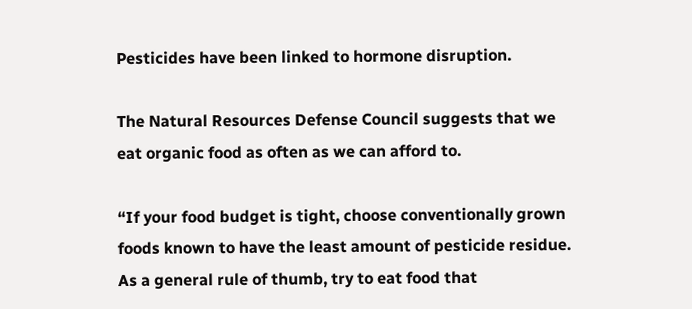Pesticides have been linked to hormone disruption.

The Natural Resources Defense Council suggests that we eat organic food as often as we can afford to.

“If your food budget is tight, choose conventionally grown foods known to have the least amount of pesticide residue. As a general rule of thumb, try to eat food that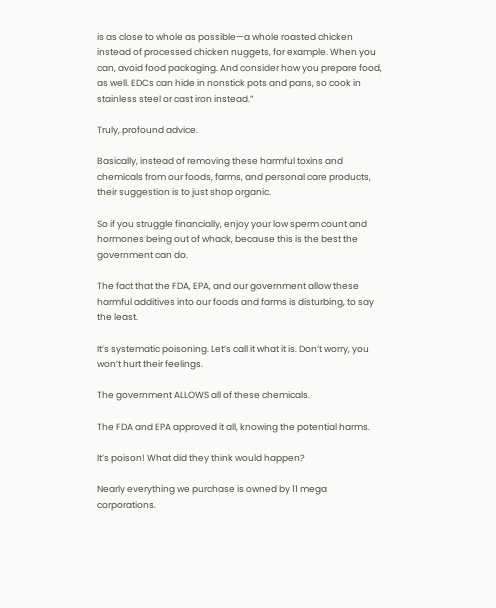is as close to whole as possible—a whole roasted chicken instead of processed chicken nuggets, for example. When you can, avoid food packaging. And consider how you prepare food, as well. EDCs can hide in nonstick pots and pans, so cook in stainless steel or cast iron instead.”

Truly, profound advice.

Basically, instead of removing these harmful toxins and chemicals from our foods, farms, and personal care products, their suggestion is to just shop organic.

So if you struggle financially, enjoy your low sperm count and hormones being out of whack, because this is the best the government can do.

The fact that the FDA, EPA, and our government allow these harmful additives into our foods and farms is disturbing, to say the least.

It’s systematic poisoning. Let’s call it what it is. Don’t worry, you won’t hurt their feelings.

The government ALLOWS all of these chemicals.

The FDA and EPA approved it all, knowing the potential harms.

It’s poison! What did they think would happen?

Nearly everything we purchase is owned by 11 mega corporations.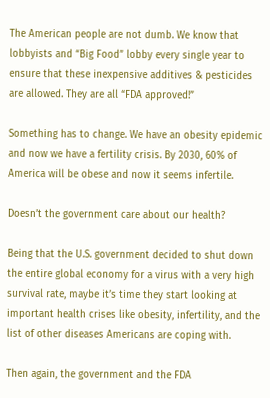The American people are not dumb. We know that lobbyists and “Big Food” lobby every single year to ensure that these inexpensive additives & pesticides are allowed. They are all “FDA approved!”

Something has to change. We have an obesity epidemic and now we have a fertility crisis. By 2030, 60% of America will be obese and now it seems infertile.

Doesn’t the government care about our health?

Being that the U.S. government decided to shut down the entire global economy for a virus with a very high survival rate, maybe it’s time they start looking at important health crises like obesity, infertility, and the list of other diseases Americans are coping with.

Then again, the government and the FDA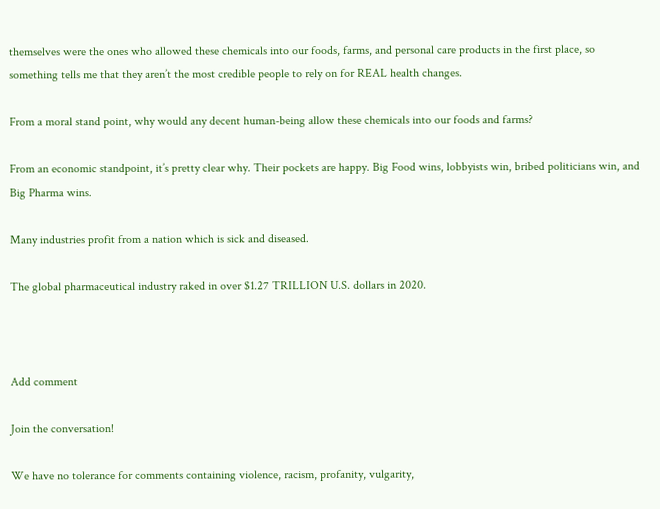themselves were the ones who allowed these chemicals into our foods, farms, and personal care products in the first place, so something tells me that they aren’t the most credible people to rely on for REAL health changes.

From a moral stand point, why would any decent human-being allow these chemicals into our foods and farms?

From an economic standpoint, it’s pretty clear why. Their pockets are happy. Big Food wins, lobbyists win, bribed politicians win, and Big Pharma wins.

Many industries profit from a nation which is sick and diseased.

The global pharmaceutical industry raked in over $1.27 TRILLION U.S. dollars in 2020.



Add comment

Join the conversation!

We have no tolerance for comments containing violence, racism, profanity, vulgarity,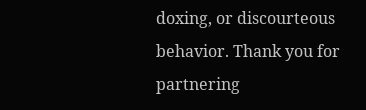doxing, or discourteous behavior. Thank you for partnering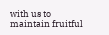with us to maintain fruitful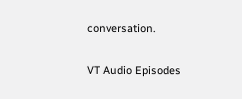conversation.


VT Audio Episodes